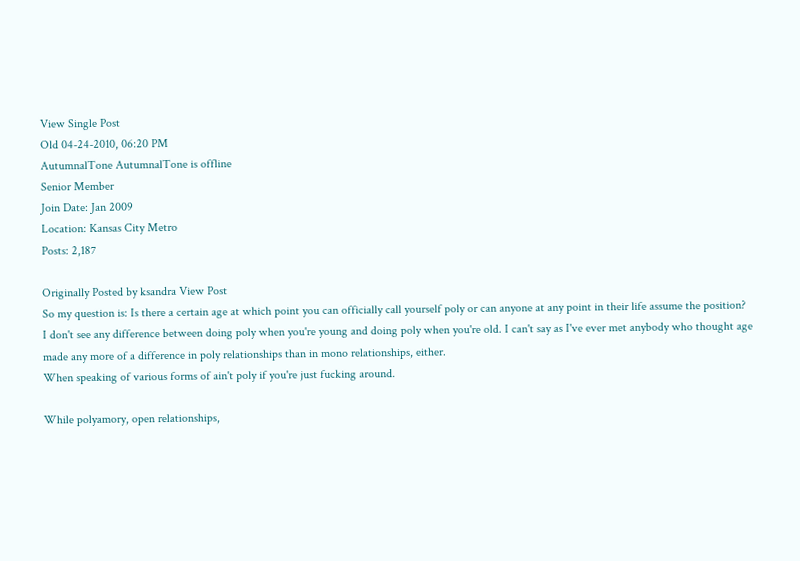View Single Post
Old 04-24-2010, 06:20 PM
AutumnalTone AutumnalTone is offline
Senior Member
Join Date: Jan 2009
Location: Kansas City Metro
Posts: 2,187

Originally Posted by ksandra View Post
So my question is: Is there a certain age at which point you can officially call yourself poly or can anyone at any point in their life assume the position?
I don't see any difference between doing poly when you're young and doing poly when you're old. I can't say as I've ever met anybody who thought age made any more of a difference in poly relationships than in mono relationships, either.
When speaking of various forms of ain't poly if you're just fucking around.

While polyamory, open relationships,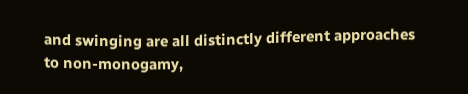and swinging are all distinctly different approaches to non-monogamy,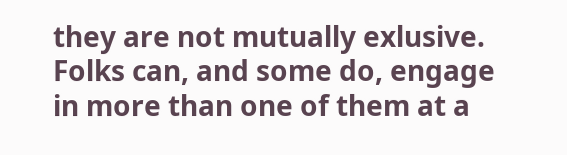they are not mutually exlusive. Folks can, and some do, engage in more than one of them at a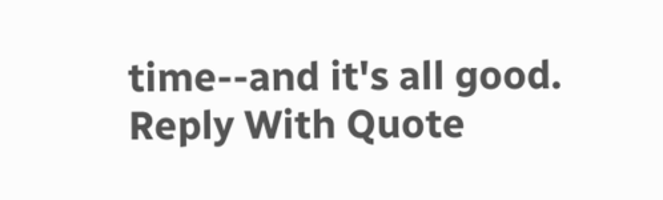time--and it's all good.
Reply With Quote